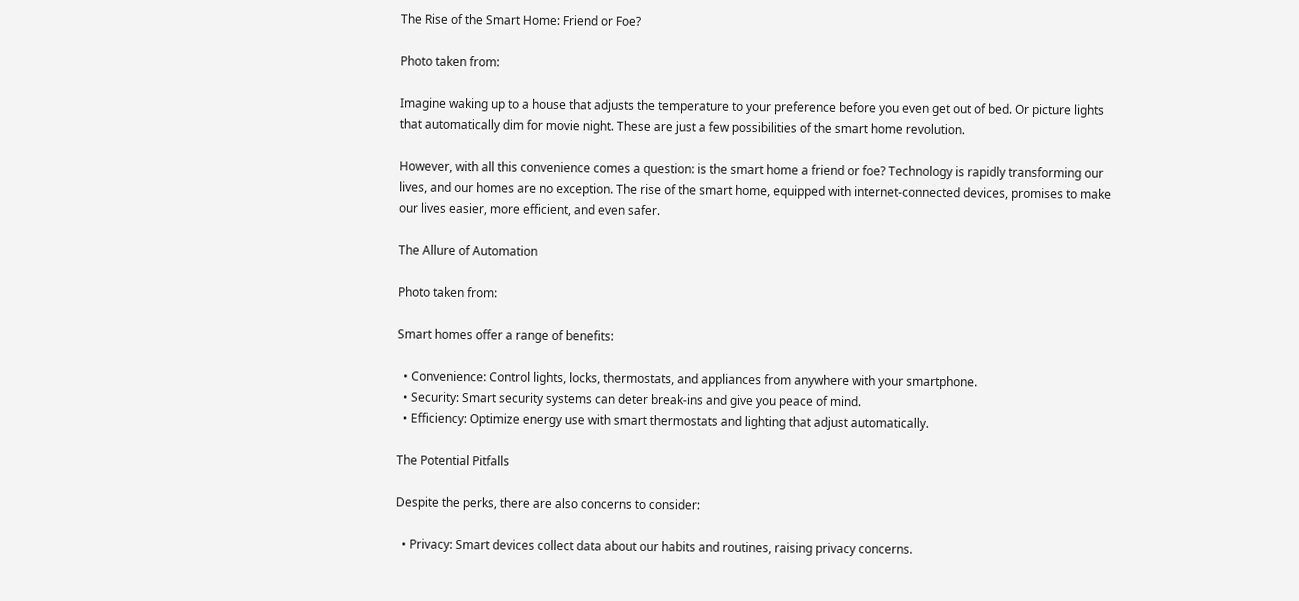The Rise of the Smart Home: Friend or Foe?

Photo taken from:

Imagine waking up to a house that adjusts the temperature to your preference before you even get out of bed. Or picture lights that automatically dim for movie night. These are just a few possibilities of the smart home revolution.

However, with all this convenience comes a question: is the smart home a friend or foe? Technology is rapidly transforming our lives, and our homes are no exception. The rise of the smart home, equipped with internet-connected devices, promises to make our lives easier, more efficient, and even safer.

The Allure of Automation

Photo taken from:

Smart homes offer a range of benefits:

  • Convenience: Control lights, locks, thermostats, and appliances from anywhere with your smartphone.
  • Security: Smart security systems can deter break-ins and give you peace of mind.
  • Efficiency: Optimize energy use with smart thermostats and lighting that adjust automatically.

The Potential Pitfalls

Despite the perks, there are also concerns to consider:

  • Privacy: Smart devices collect data about our habits and routines, raising privacy concerns.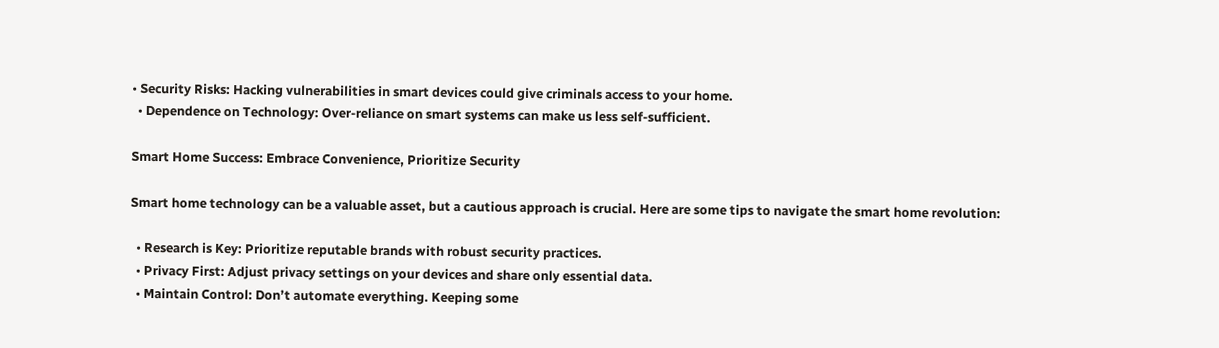• Security Risks: Hacking vulnerabilities in smart devices could give criminals access to your home.
  • Dependence on Technology: Over-reliance on smart systems can make us less self-sufficient.

Smart Home Success: Embrace Convenience, Prioritize Security

Smart home technology can be a valuable asset, but a cautious approach is crucial. Here are some tips to navigate the smart home revolution:

  • Research is Key: Prioritize reputable brands with robust security practices.
  • Privacy First: Adjust privacy settings on your devices and share only essential data.
  • Maintain Control: Don’t automate everything. Keeping some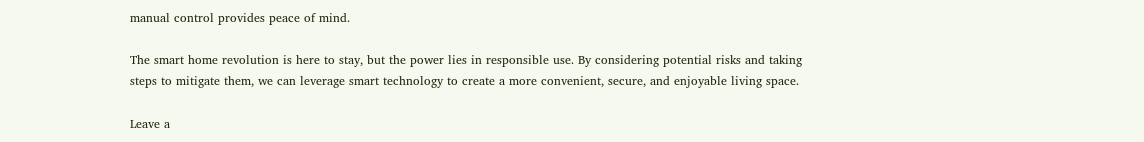manual control provides peace of mind.

The smart home revolution is here to stay, but the power lies in responsible use. By considering potential risks and taking steps to mitigate them, we can leverage smart technology to create a more convenient, secure, and enjoyable living space.

Leave a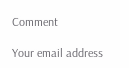Comment

Your email address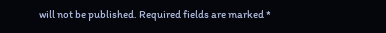will not be published. Required fields are marked *